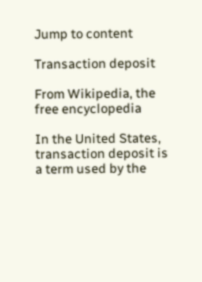Jump to content

Transaction deposit

From Wikipedia, the free encyclopedia

In the United States, transaction deposit is a term used by the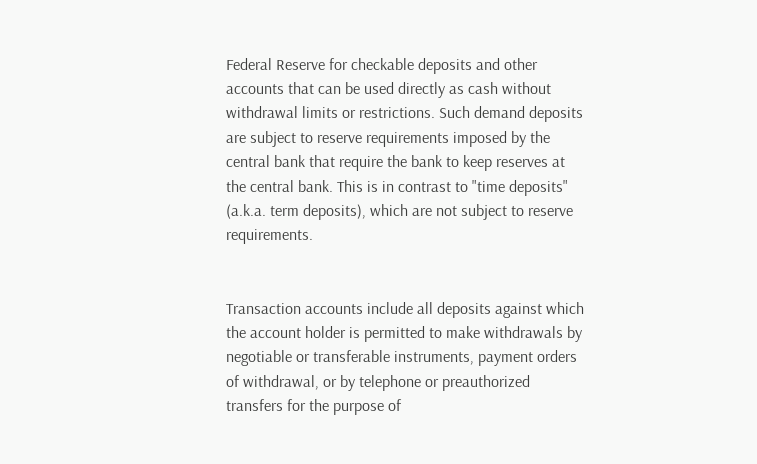Federal Reserve for checkable deposits and other accounts that can be used directly as cash without withdrawal limits or restrictions. Such demand deposits are subject to reserve requirements imposed by the central bank that require the bank to keep reserves at the central bank. This is in contrast to "time deposits" (a.k.a. term deposits), which are not subject to reserve requirements.


Transaction accounts include all deposits against which the account holder is permitted to make withdrawals by negotiable or transferable instruments, payment orders of withdrawal, or by telephone or preauthorized transfers for the purpose of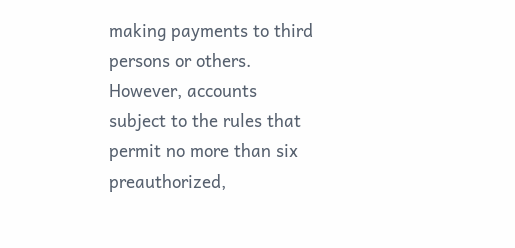making payments to third persons or others. However, accounts subject to the rules that permit no more than six preauthorized,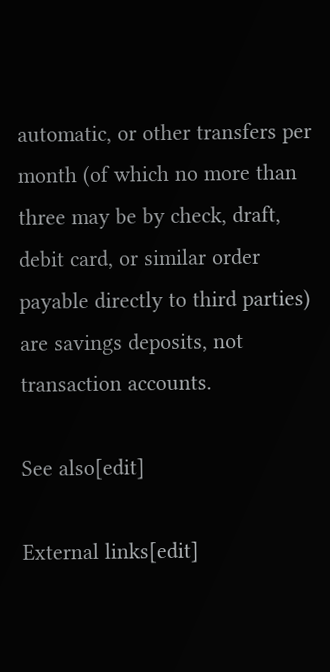automatic, or other transfers per month (of which no more than three may be by check, draft, debit card, or similar order payable directly to third parties) are savings deposits, not transaction accounts.

See also[edit]

External links[edit]